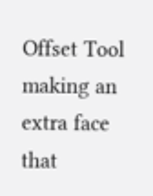Offset Tool making an extra face that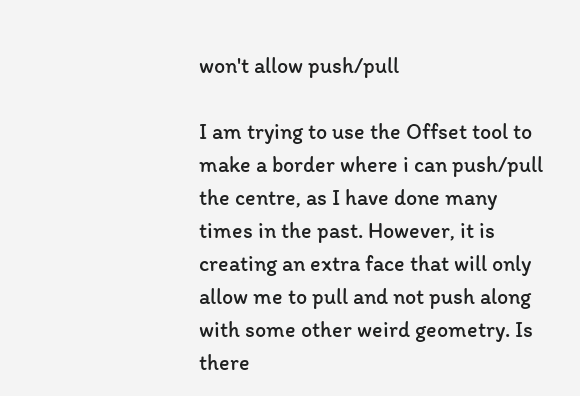won't allow push/pull

I am trying to use the Offset tool to make a border where i can push/pull the centre, as I have done many times in the past. However, it is creating an extra face that will only allow me to pull and not push along with some other weird geometry. Is there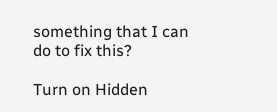something that I can do to fix this?

Turn on Hidden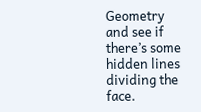Geometry and see if there’s some hidden lines dividing the face.